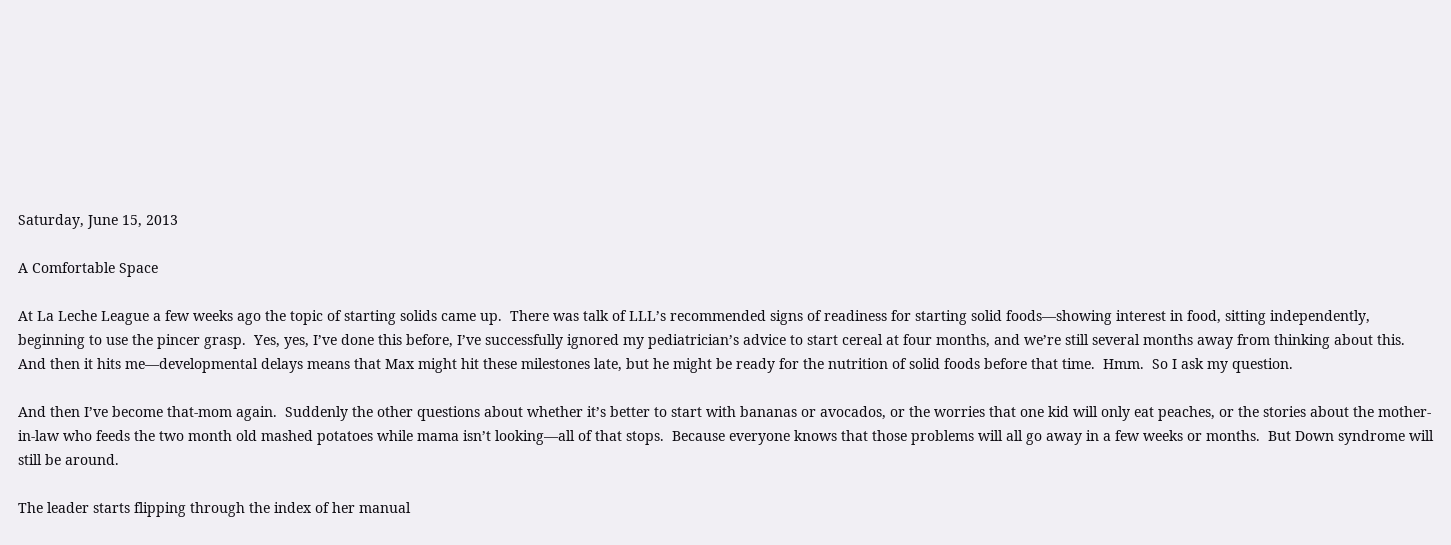Saturday, June 15, 2013

A Comfortable Space

At La Leche League a few weeks ago the topic of starting solids came up.  There was talk of LLL’s recommended signs of readiness for starting solid foods—showing interest in food, sitting independently, beginning to use the pincer grasp.  Yes, yes, I’ve done this before, I’ve successfully ignored my pediatrician’s advice to start cereal at four months, and we’re still several months away from thinking about this.  And then it hits me—developmental delays means that Max might hit these milestones late, but he might be ready for the nutrition of solid foods before that time.  Hmm.  So I ask my question.

And then I’ve become that-mom again.  Suddenly the other questions about whether it’s better to start with bananas or avocados, or the worries that one kid will only eat peaches, or the stories about the mother-in-law who feeds the two month old mashed potatoes while mama isn’t looking—all of that stops.  Because everyone knows that those problems will all go away in a few weeks or months.  But Down syndrome will still be around.

The leader starts flipping through the index of her manual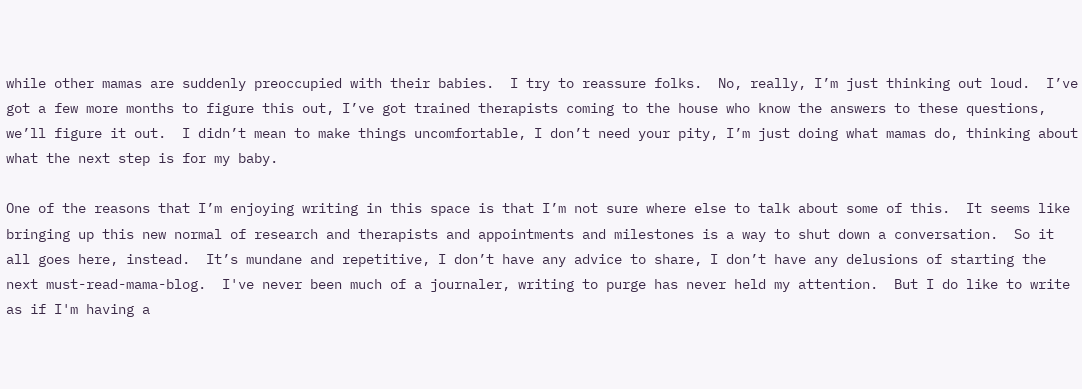while other mamas are suddenly preoccupied with their babies.  I try to reassure folks.  No, really, I’m just thinking out loud.  I’ve got a few more months to figure this out, I’ve got trained therapists coming to the house who know the answers to these questions, we’ll figure it out.  I didn’t mean to make things uncomfortable, I don’t need your pity, I’m just doing what mamas do, thinking about what the next step is for my baby.

One of the reasons that I’m enjoying writing in this space is that I’m not sure where else to talk about some of this.  It seems like bringing up this new normal of research and therapists and appointments and milestones is a way to shut down a conversation.  So it all goes here, instead.  It’s mundane and repetitive, I don’t have any advice to share, I don’t have any delusions of starting the next must-read-mama-blog.  I've never been much of a journaler, writing to purge has never held my attention.  But I do like to write as if I'm having a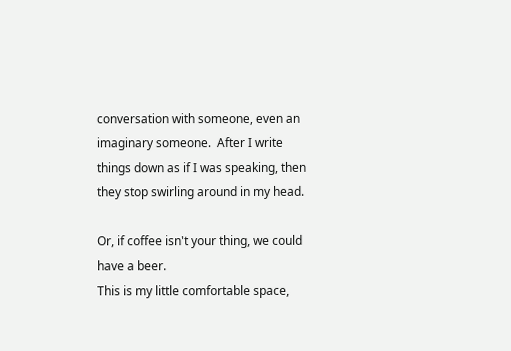conversation with someone, even an imaginary someone.  After I write things down as if I was speaking, then they stop swirling around in my head.

Or, if coffee isn't your thing, we could have a beer.
This is my little comfortable space,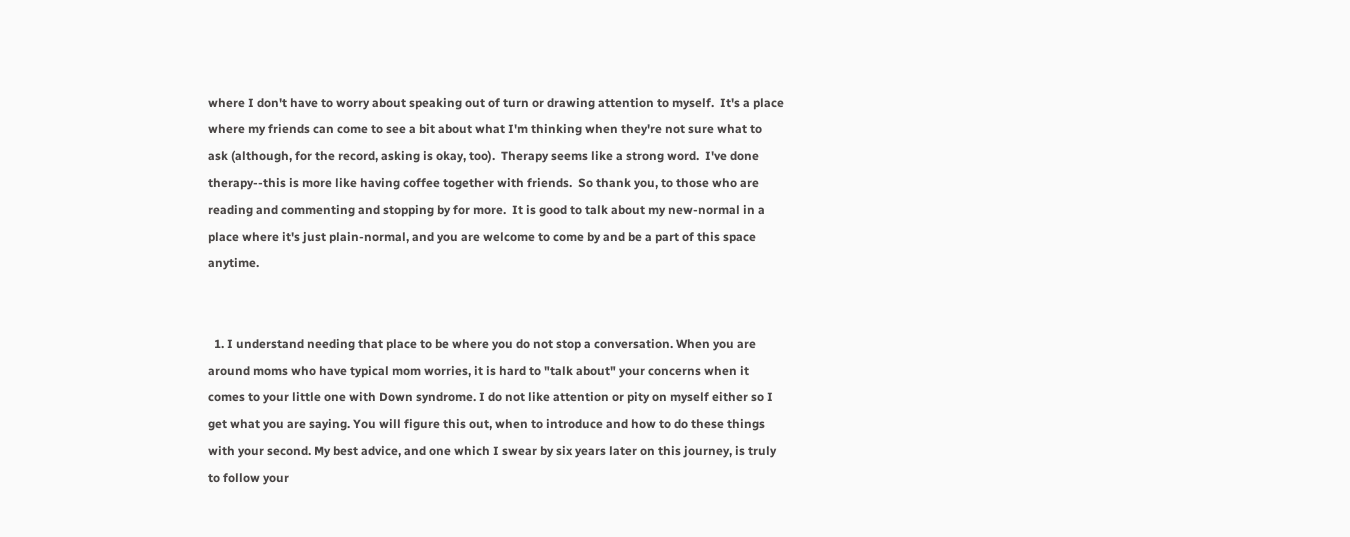where I don't have to worry about speaking out of turn or drawing attention to myself.  It's a place where my friends can come to see a bit about what I'm thinking when they're not sure what to ask (although, for the record, asking is okay, too).  Therapy seems like a strong word.  I've done therapy--this is more like having coffee together with friends.  So thank you, to those who are reading and commenting and stopping by for more.  It is good to talk about my new-normal in a place where it's just plain-normal, and you are welcome to come by and be a part of this space anytime.


  1. I understand needing that place to be where you do not stop a conversation. When you are around moms who have typical mom worries, it is hard to "talk about" your concerns when it comes to your little one with Down syndrome. I do not like attention or pity on myself either so I get what you are saying. You will figure this out, when to introduce and how to do these things with your second. My best advice, and one which I swear by six years later on this journey, is truly to follow your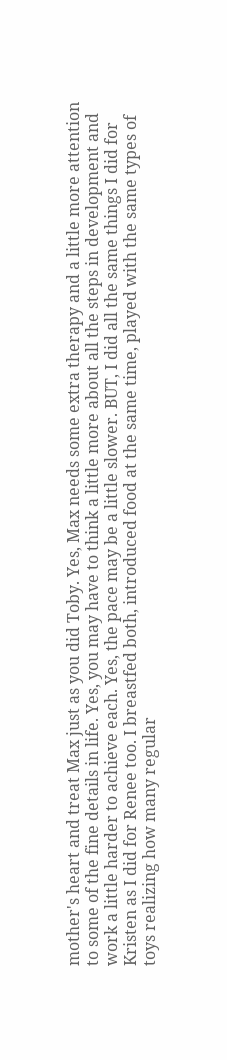mother's heart and treat Max just as you did Toby. Yes, Max needs some extra therapy and a little more attention to some of the fine details in life. Yes, you may have to think a little more about all the steps in development and work a little harder to achieve each. Yes, the pace may be a little slower. BUT, I did all the same things I did for Kristen as I did for Renee too. I breastfed both, introduced food at the same time, played with the same types of toys realizing how many regular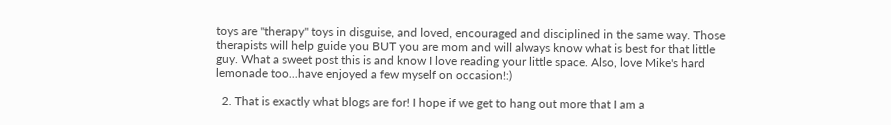toys are "therapy" toys in disguise, and loved, encouraged and disciplined in the same way. Those therapists will help guide you BUT you are mom and will always know what is best for that little guy. What a sweet post this is and know I love reading your little space. Also, love Mike's hard lemonade too...have enjoyed a few myself on occasion!:)

  2. That is exactly what blogs are for! I hope if we get to hang out more that I am a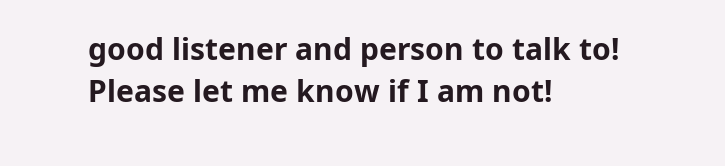good listener and person to talk to! Please let me know if I am not!